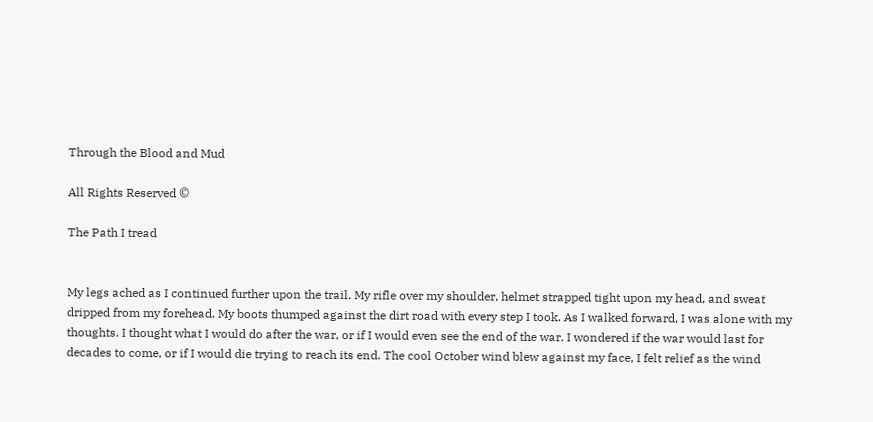Through the Blood and Mud

All Rights Reserved ©

The Path I tread


My legs ached as I continued further upon the trail. My rifle over my shoulder, helmet strapped tight upon my head, and sweat dripped from my forehead. My boots thumped against the dirt road with every step I took. As I walked forward, I was alone with my thoughts. I thought what I would do after the war, or if I would even see the end of the war. I wondered if the war would last for decades to come, or if I would die trying to reach its end. The cool October wind blew against my face, I felt relief as the wind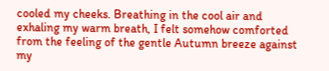cooled my cheeks. Breathing in the cool air and exhaling my warm breath, I felt somehow comforted from the feeling of the gentle Autumn breeze against my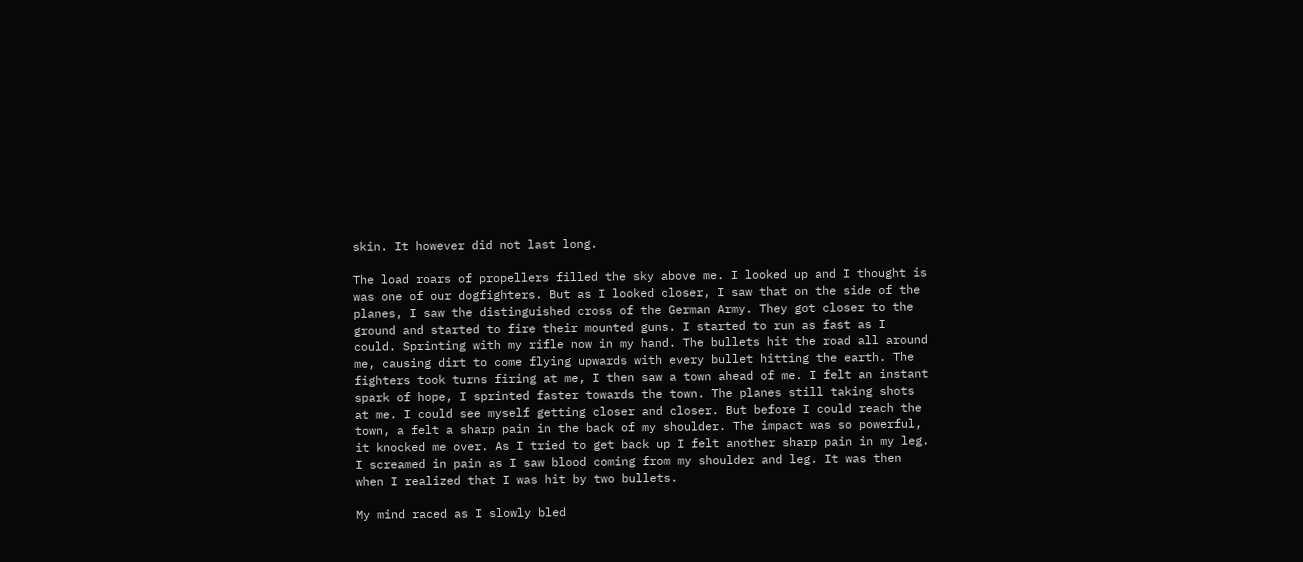skin. It however did not last long.

The load roars of propellers filled the sky above me. I looked up and I thought is was one of our dogfighters. But as I looked closer, I saw that on the side of the planes, I saw the distinguished cross of the German Army. They got closer to the ground and started to fire their mounted guns. I started to run as fast as I could. Sprinting with my rifle now in my hand. The bullets hit the road all around me, causing dirt to come flying upwards with every bullet hitting the earth. The fighters took turns firing at me, I then saw a town ahead of me. I felt an instant spark of hope, I sprinted faster towards the town. The planes still taking shots at me. I could see myself getting closer and closer. But before I could reach the town, a felt a sharp pain in the back of my shoulder. The impact was so powerful, it knocked me over. As I tried to get back up I felt another sharp pain in my leg. I screamed in pain as I saw blood coming from my shoulder and leg. It was then when I realized that I was hit by two bullets.

My mind raced as I slowly bled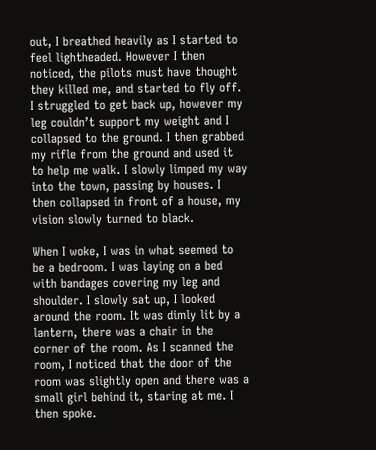out, I breathed heavily as I started to feel lightheaded. However I then noticed, the pilots must have thought they killed me, and started to fly off. I struggled to get back up, however my leg couldn’t support my weight and I collapsed to the ground. I then grabbed my rifle from the ground and used it to help me walk. I slowly limped my way into the town, passing by houses. I then collapsed in front of a house, my vision slowly turned to black.

When I woke, I was in what seemed to be a bedroom. I was laying on a bed with bandages covering my leg and shoulder. I slowly sat up, I looked around the room. It was dimly lit by a lantern, there was a chair in the corner of the room. As I scanned the room, I noticed that the door of the room was slightly open and there was a small girl behind it, staring at me. I then spoke.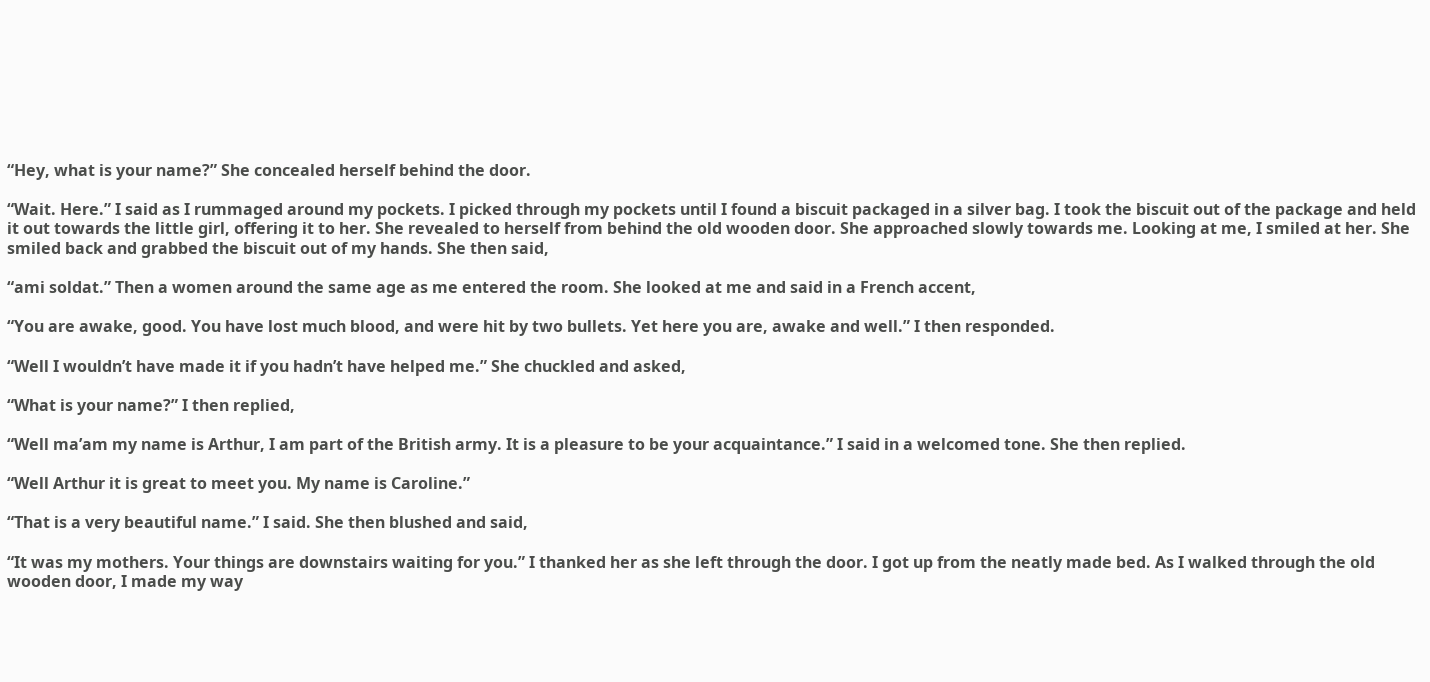“Hey, what is your name?” She concealed herself behind the door.

“Wait. Here.” I said as I rummaged around my pockets. I picked through my pockets until I found a biscuit packaged in a silver bag. I took the biscuit out of the package and held it out towards the little girl, offering it to her. She revealed to herself from behind the old wooden door. She approached slowly towards me. Looking at me, I smiled at her. She smiled back and grabbed the biscuit out of my hands. She then said,

“ami soldat.” Then a women around the same age as me entered the room. She looked at me and said in a French accent,

“You are awake, good. You have lost much blood, and were hit by two bullets. Yet here you are, awake and well.” I then responded.

“Well I wouldn’t have made it if you hadn’t have helped me.” She chuckled and asked,

“What is your name?” I then replied,

“Well ma’am my name is Arthur, I am part of the British army. It is a pleasure to be your acquaintance.” I said in a welcomed tone. She then replied.

“Well Arthur it is great to meet you. My name is Caroline.”

“That is a very beautiful name.” I said. She then blushed and said,

“It was my mothers. Your things are downstairs waiting for you.” I thanked her as she left through the door. I got up from the neatly made bed. As I walked through the old wooden door, I made my way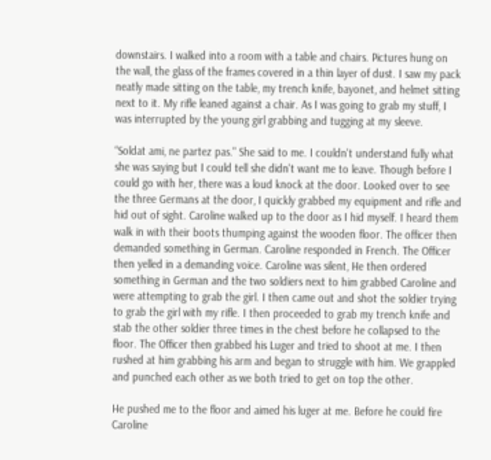downstairs. I walked into a room with a table and chairs. Pictures hung on the wall, the glass of the frames covered in a thin layer of dust. I saw my pack neatly made sitting on the table, my trench knife, bayonet, and helmet sitting next to it. My rifle leaned against a chair. As I was going to grab my stuff, I was interrupted by the young girl grabbing and tugging at my sleeve.

“Soldat ami, ne partez pas." She said to me. I couldn't understand fully what she was saying but I could tell she didn't want me to leave. Though before I could go with her, there was a loud knock at the door. Looked over to see the three Germans at the door, I quickly grabbed my equipment and rifle and hid out of sight. Caroline walked up to the door as I hid myself. I heard them walk in with their boots thumping against the wooden floor. The officer then demanded something in German. Caroline responded in French. The Officer then yelled in a demanding voice. Caroline was silent, He then ordered something in German and the two soldiers next to him grabbed Caroline and were attempting to grab the girl. I then came out and shot the soldier trying to grab the girl with my rifle. I then proceeded to grab my trench knife and stab the other soldier three times in the chest before he collapsed to the floor. The Officer then grabbed his Luger and tried to shoot at me. I then rushed at him grabbing his arm and began to struggle with him. We grappled and punched each other as we both tried to get on top the other.

He pushed me to the floor and aimed his luger at me. Before he could fire Caroline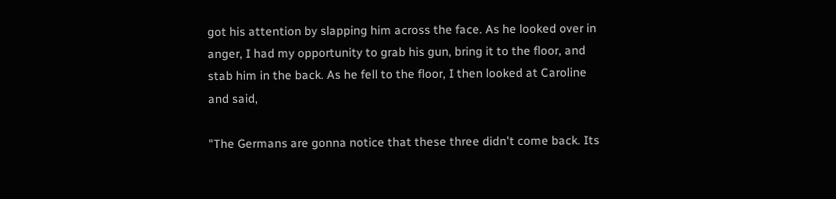got his attention by slapping him across the face. As he looked over in anger, I had my opportunity to grab his gun, bring it to the floor, and stab him in the back. As he fell to the floor, I then looked at Caroline and said,

"The Germans are gonna notice that these three didn't come back. Its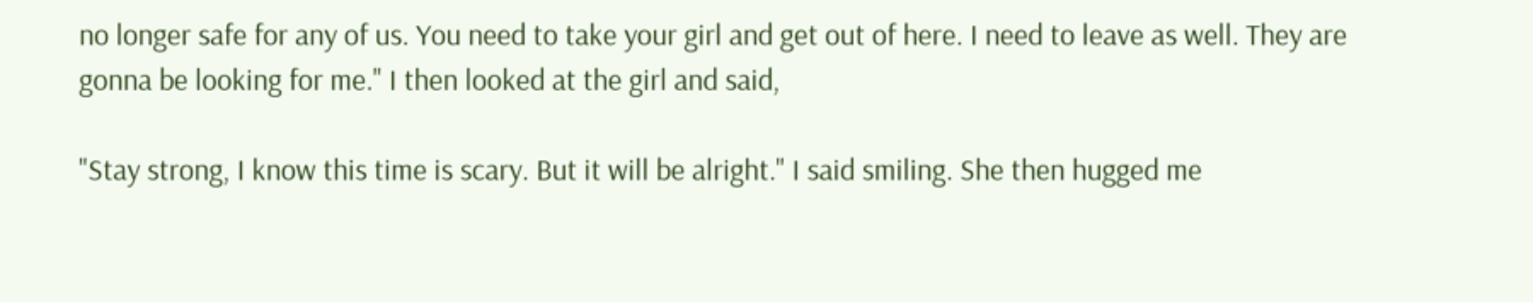no longer safe for any of us. You need to take your girl and get out of here. I need to leave as well. They are gonna be looking for me." I then looked at the girl and said,

"Stay strong, I know this time is scary. But it will be alright." I said smiling. She then hugged me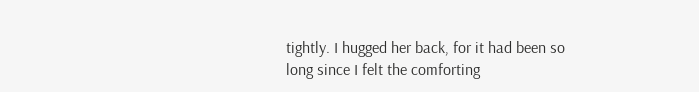tightly. I hugged her back, for it had been so long since I felt the comforting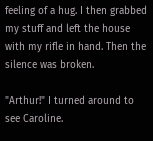feeling of a hug. I then grabbed my stuff and left the house with my rifle in hand. Then the silence was broken.

"Arthur!" I turned around to see Caroline.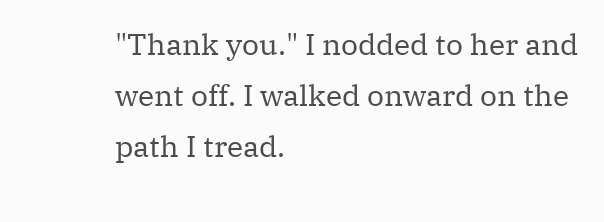"Thank you." I nodded to her and went off. I walked onward on the path I tread.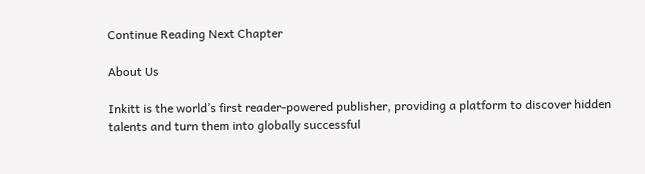Continue Reading Next Chapter

About Us

Inkitt is the world’s first reader-powered publisher, providing a platform to discover hidden talents and turn them into globally successful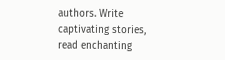authors. Write captivating stories, read enchanting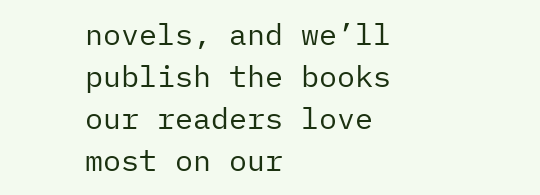novels, and we’ll publish the books our readers love most on our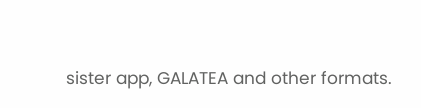sister app, GALATEA and other formats.